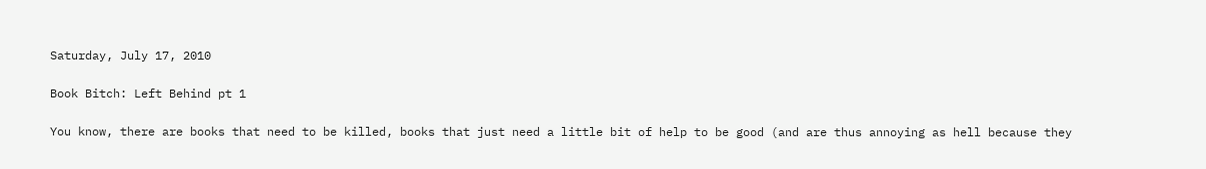Saturday, July 17, 2010

Book Bitch: Left Behind pt 1

You know, there are books that need to be killed, books that just need a little bit of help to be good (and are thus annoying as hell because they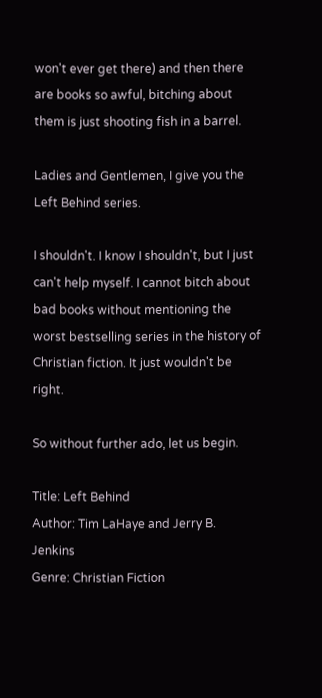won't ever get there) and then there are books so awful, bitching about them is just shooting fish in a barrel.

Ladies and Gentlemen, I give you the Left Behind series.

I shouldn't. I know I shouldn't, but I just can't help myself. I cannot bitch about bad books without mentioning the worst bestselling series in the history of Christian fiction. It just wouldn't be right.

So without further ado, let us begin.

Title: Left Behind
Author: Tim LaHaye and Jerry B. Jenkins
Genre: Christian Fiction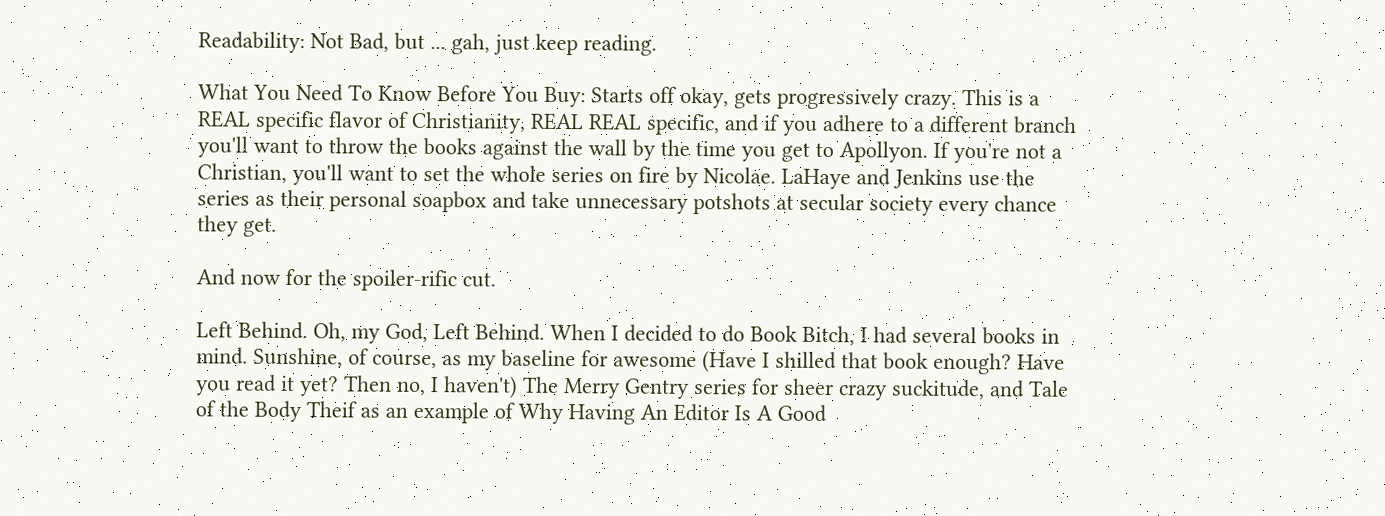Readability: Not Bad, but ... gah, just keep reading.

What You Need To Know Before You Buy: Starts off okay, gets progressively crazy. This is a REAL specific flavor of Christianity, REAL REAL specific, and if you adhere to a different branch you'll want to throw the books against the wall by the time you get to Apollyon. If you're not a Christian, you'll want to set the whole series on fire by Nicolae. LaHaye and Jenkins use the series as their personal soapbox and take unnecessary potshots at secular society every chance they get.

And now for the spoiler-rific cut.

Left Behind. Oh, my God, Left Behind. When I decided to do Book Bitch, I had several books in mind. Sunshine, of course, as my baseline for awesome (Have I shilled that book enough? Have you read it yet? Then no, I haven't) The Merry Gentry series for sheer crazy suckitude, and Tale of the Body Theif as an example of Why Having An Editor Is A Good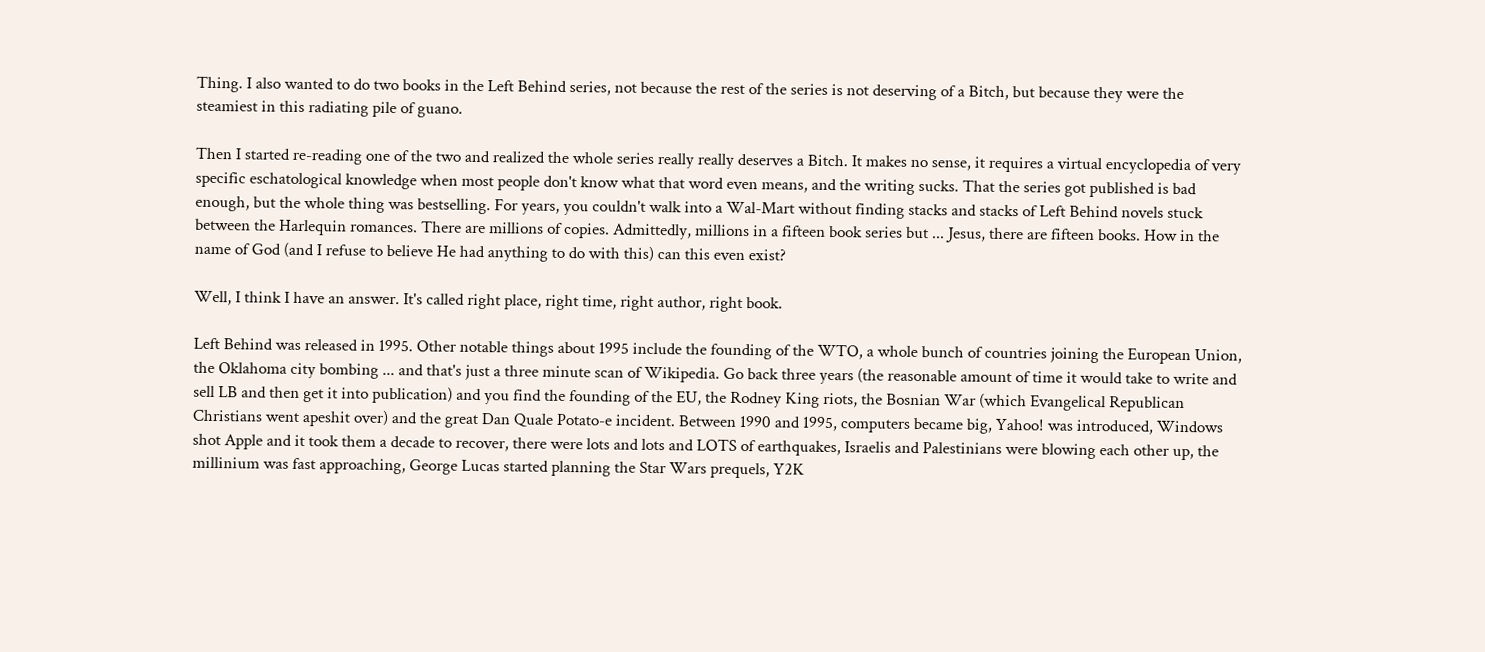Thing. I also wanted to do two books in the Left Behind series, not because the rest of the series is not deserving of a Bitch, but because they were the steamiest in this radiating pile of guano.

Then I started re-reading one of the two and realized the whole series really really deserves a Bitch. It makes no sense, it requires a virtual encyclopedia of very specific eschatological knowledge when most people don't know what that word even means, and the writing sucks. That the series got published is bad enough, but the whole thing was bestselling. For years, you couldn't walk into a Wal-Mart without finding stacks and stacks of Left Behind novels stuck between the Harlequin romances. There are millions of copies. Admittedly, millions in a fifteen book series but ... Jesus, there are fifteen books. How in the name of God (and I refuse to believe He had anything to do with this) can this even exist?

Well, I think I have an answer. It's called right place, right time, right author, right book.

Left Behind was released in 1995. Other notable things about 1995 include the founding of the WTO, a whole bunch of countries joining the European Union, the Oklahoma city bombing ... and that's just a three minute scan of Wikipedia. Go back three years (the reasonable amount of time it would take to write and sell LB and then get it into publication) and you find the founding of the EU, the Rodney King riots, the Bosnian War (which Evangelical Republican Christians went apeshit over) and the great Dan Quale Potato-e incident. Between 1990 and 1995, computers became big, Yahoo! was introduced, Windows shot Apple and it took them a decade to recover, there were lots and lots and LOTS of earthquakes, Israelis and Palestinians were blowing each other up, the millinium was fast approaching, George Lucas started planning the Star Wars prequels, Y2K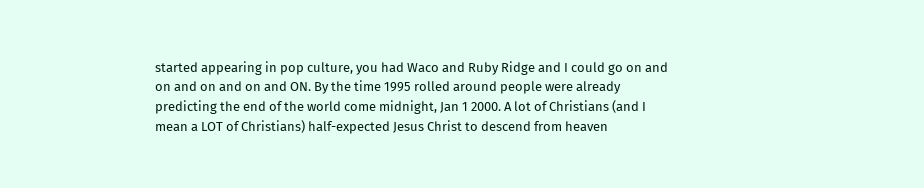started appearing in pop culture, you had Waco and Ruby Ridge and I could go on and on and on and on and ON. By the time 1995 rolled around people were already predicting the end of the world come midnight, Jan 1 2000. A lot of Christians (and I mean a LOT of Christians) half-expected Jesus Christ to descend from heaven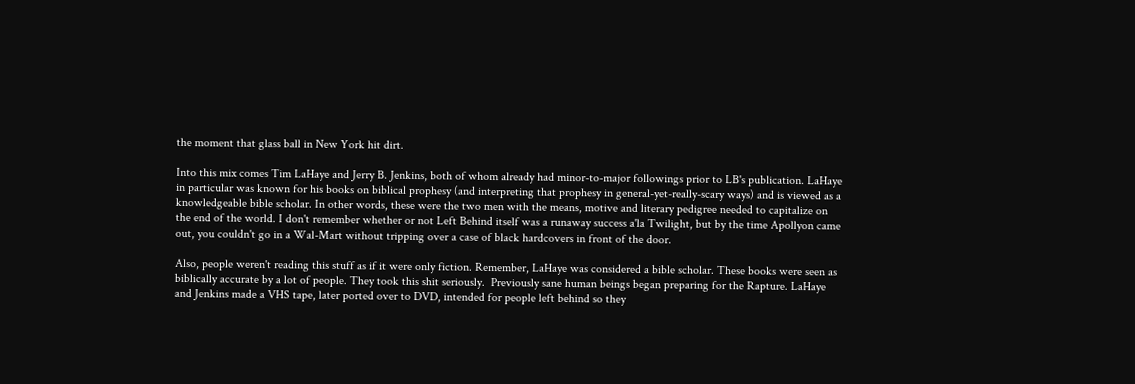the moment that glass ball in New York hit dirt.

Into this mix comes Tim LaHaye and Jerry B. Jenkins, both of whom already had minor-to-major followings prior to LB's publication. LaHaye in particular was known for his books on biblical prophesy (and interpreting that prophesy in general-yet-really-scary ways) and is viewed as a knowledgeable bible scholar. In other words, these were the two men with the means, motive and literary pedigree needed to capitalize on the end of the world. I don't remember whether or not Left Behind itself was a runaway success a'la Twilight, but by the time Apollyon came out, you couldn't go in a Wal-Mart without tripping over a case of black hardcovers in front of the door.

Also, people weren't reading this stuff as if it were only fiction. Remember, LaHaye was considered a bible scholar. These books were seen as biblically accurate by a lot of people. They took this shit seriously.  Previously sane human beings began preparing for the Rapture. LaHaye and Jenkins made a VHS tape, later ported over to DVD, intended for people left behind so they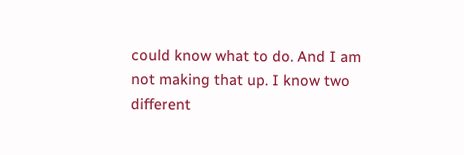could know what to do. And I am not making that up. I know two different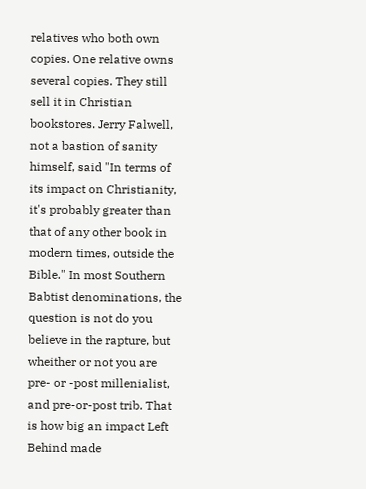relatives who both own copies. One relative owns several copies. They still sell it in Christian bookstores. Jerry Falwell, not a bastion of sanity himself, said "In terms of its impact on Christianity, it's probably greater than that of any other book in modern times, outside the Bible." In most Southern Babtist denominations, the question is not do you believe in the rapture, but wheither or not you are pre- or -post millenialist, and pre-or-post trib. That is how big an impact Left Behind made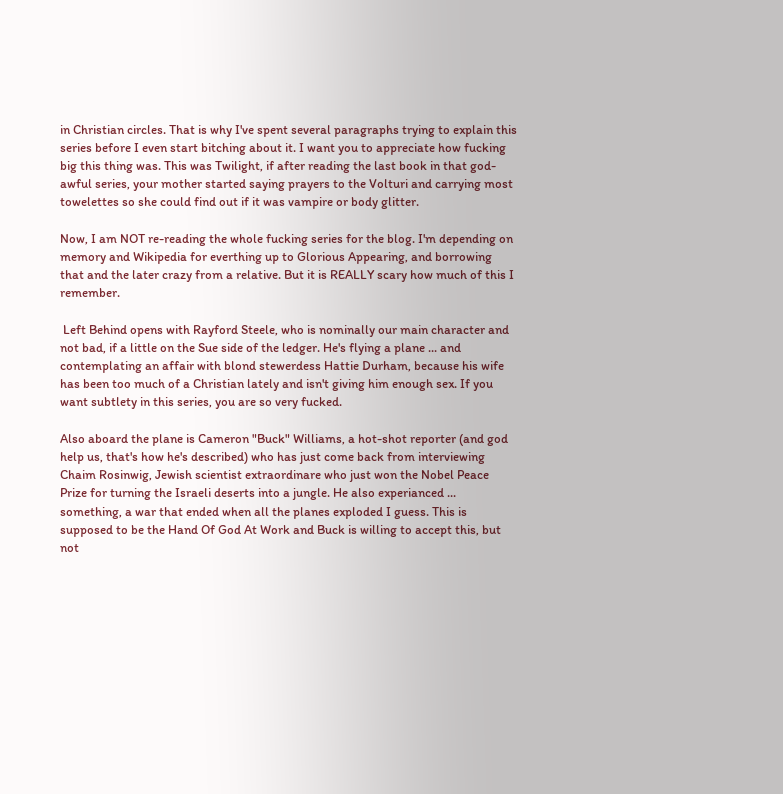in Christian circles. That is why I've spent several paragraphs trying to explain this series before I even start bitching about it. I want you to appreciate how fucking big this thing was. This was Twilight, if after reading the last book in that god-awful series, your mother started saying prayers to the Volturi and carrying most towelettes so she could find out if it was vampire or body glitter.

Now, I am NOT re-reading the whole fucking series for the blog. I'm depending on memory and Wikipedia for everthing up to Glorious Appearing, and borrowing that and the later crazy from a relative. But it is REALLY scary how much of this I remember.

 Left Behind opens with Rayford Steele, who is nominally our main character and not bad, if a little on the Sue side of the ledger. He's flying a plane ... and contemplating an affair with blond stewerdess Hattie Durham, because his wife has been too much of a Christian lately and isn't giving him enough sex. If you want subtlety in this series, you are so very fucked.

Also aboard the plane is Cameron "Buck" Williams, a hot-shot reporter (and god help us, that's how he's described) who has just come back from interviewing Chaim Rosinwig, Jewish scientist extraordinare who just won the Nobel Peace Prize for turning the Israeli deserts into a jungle. He also experianced ... something, a war that ended when all the planes exploded I guess. This is supposed to be the Hand Of God At Work and Buck is willing to accept this, but not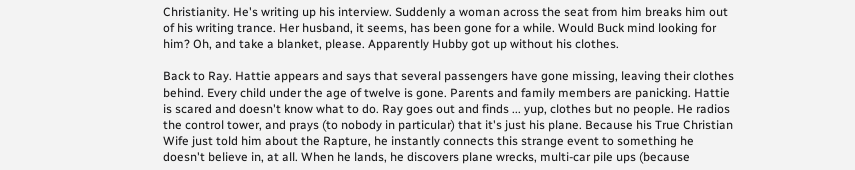Christianity. He's writing up his interview. Suddenly a woman across the seat from him breaks him out of his writing trance. Her husband, it seems, has been gone for a while. Would Buck mind looking for him? Oh, and take a blanket, please. Apparently Hubby got up without his clothes.

Back to Ray. Hattie appears and says that several passengers have gone missing, leaving their clothes behind. Every child under the age of twelve is gone. Parents and family members are panicking. Hattie is scared and doesn't know what to do. Ray goes out and finds ... yup, clothes but no people. He radios the control tower, and prays (to nobody in particular) that it's just his plane. Because his True Christian Wife just told him about the Rapture, he instantly connects this strange event to something he doesn't believe in, at all. When he lands, he discovers plane wrecks, multi-car pile ups (because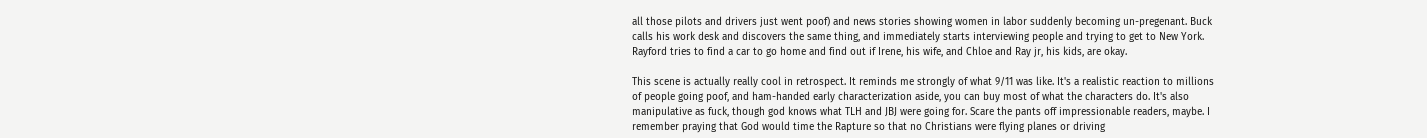all those pilots and drivers just went poof) and news stories showing women in labor suddenly becoming un-pregenant. Buck calls his work desk and discovers the same thing, and immediately starts interviewing people and trying to get to New York. Rayford tries to find a car to go home and find out if Irene, his wife, and Chloe and Ray jr, his kids, are okay.

This scene is actually really cool in retrospect. It reminds me strongly of what 9/11 was like. It's a realistic reaction to millions of people going poof, and ham-handed early characterization aside, you can buy most of what the characters do. It's also manipulative as fuck, though god knows what TLH and JBJ were going for. Scare the pants off impressionable readers, maybe. I remember praying that God would time the Rapture so that no Christians were flying planes or driving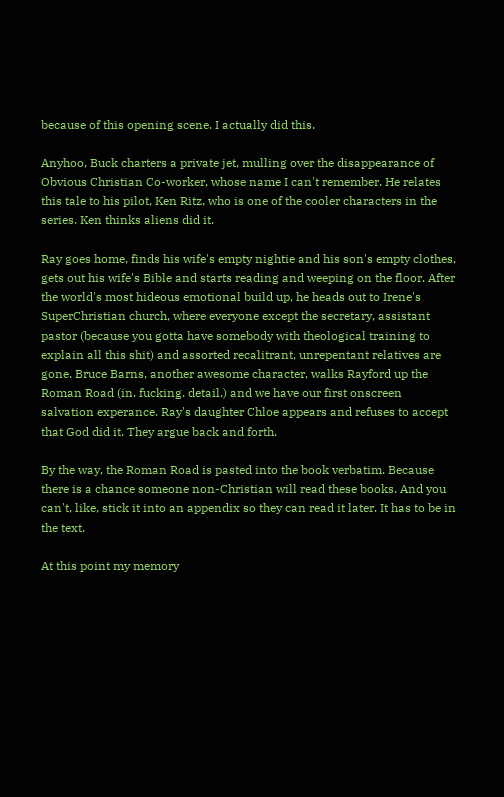because of this opening scene. I actually did this.

Anyhoo, Buck charters a private jet, mulling over the disappearance of Obvious Christian Co-worker, whose name I can't remember. He relates this tale to his pilot, Ken Ritz, who is one of the cooler characters in the series. Ken thinks aliens did it.

Ray goes home, finds his wife's empty nightie and his son's empty clothes, gets out his wife's Bible and starts reading and weeping on the floor. After the world's most hideous emotional build up, he heads out to Irene's SuperChristian church, where everyone except the secretary, assistant pastor (because you gotta have somebody with theological training to explain all this shit) and assorted recalitrant, unrepentant relatives are gone. Bruce Barns, another awesome character, walks Rayford up the Roman Road (in. fucking. detail.) and we have our first onscreen salvation experance. Ray's daughter Chloe appears and refuses to accept that God did it. They argue back and forth.

By the way, the Roman Road is pasted into the book verbatim. Because there is a chance someone non-Christian will read these books. And you can't, like, stick it into an appendix so they can read it later. It has to be in the text.

At this point my memory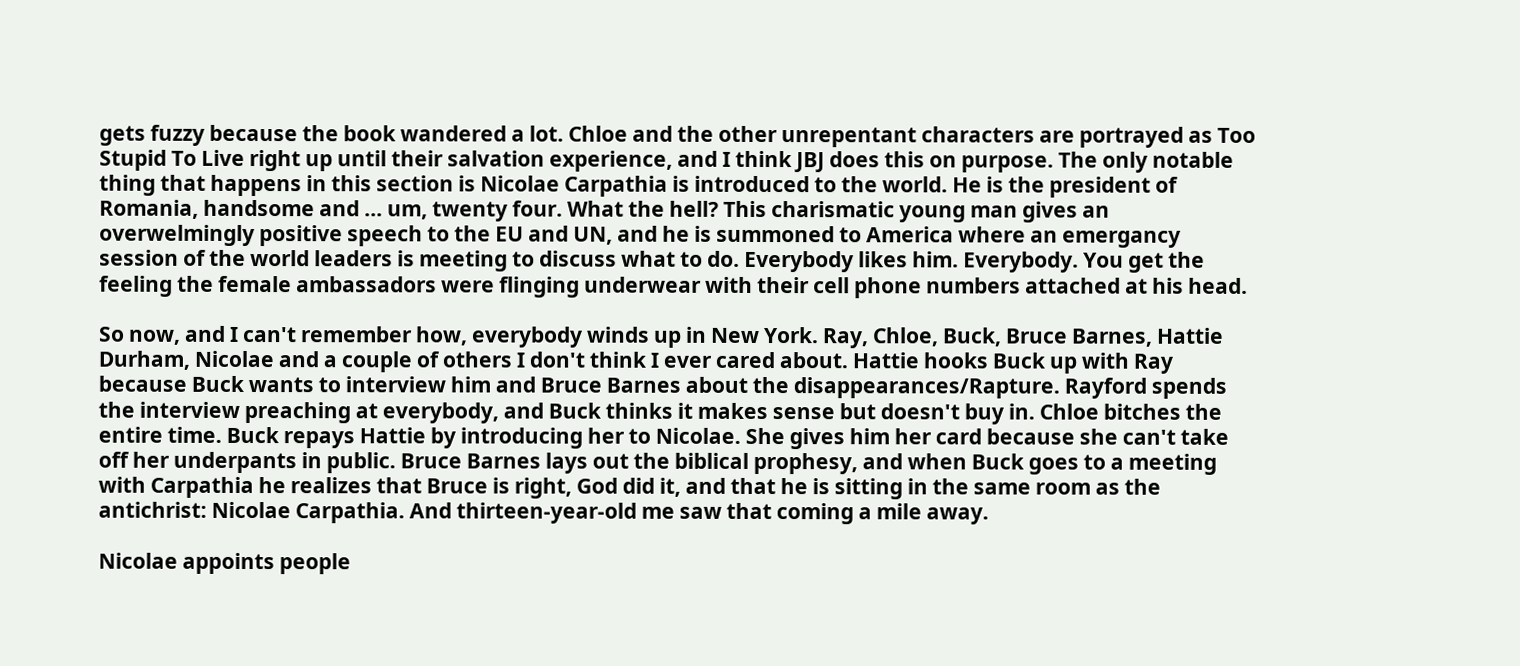gets fuzzy because the book wandered a lot. Chloe and the other unrepentant characters are portrayed as Too Stupid To Live right up until their salvation experience, and I think JBJ does this on purpose. The only notable thing that happens in this section is Nicolae Carpathia is introduced to the world. He is the president of Romania, handsome and ... um, twenty four. What the hell? This charismatic young man gives an overwelmingly positive speech to the EU and UN, and he is summoned to America where an emergancy session of the world leaders is meeting to discuss what to do. Everybody likes him. Everybody. You get the feeling the female ambassadors were flinging underwear with their cell phone numbers attached at his head.

So now, and I can't remember how, everybody winds up in New York. Ray, Chloe, Buck, Bruce Barnes, Hattie Durham, Nicolae and a couple of others I don't think I ever cared about. Hattie hooks Buck up with Ray because Buck wants to interview him and Bruce Barnes about the disappearances/Rapture. Rayford spends the interview preaching at everybody, and Buck thinks it makes sense but doesn't buy in. Chloe bitches the entire time. Buck repays Hattie by introducing her to Nicolae. She gives him her card because she can't take off her underpants in public. Bruce Barnes lays out the biblical prophesy, and when Buck goes to a meeting with Carpathia he realizes that Bruce is right, God did it, and that he is sitting in the same room as the antichrist: Nicolae Carpathia. And thirteen-year-old me saw that coming a mile away.

Nicolae appoints people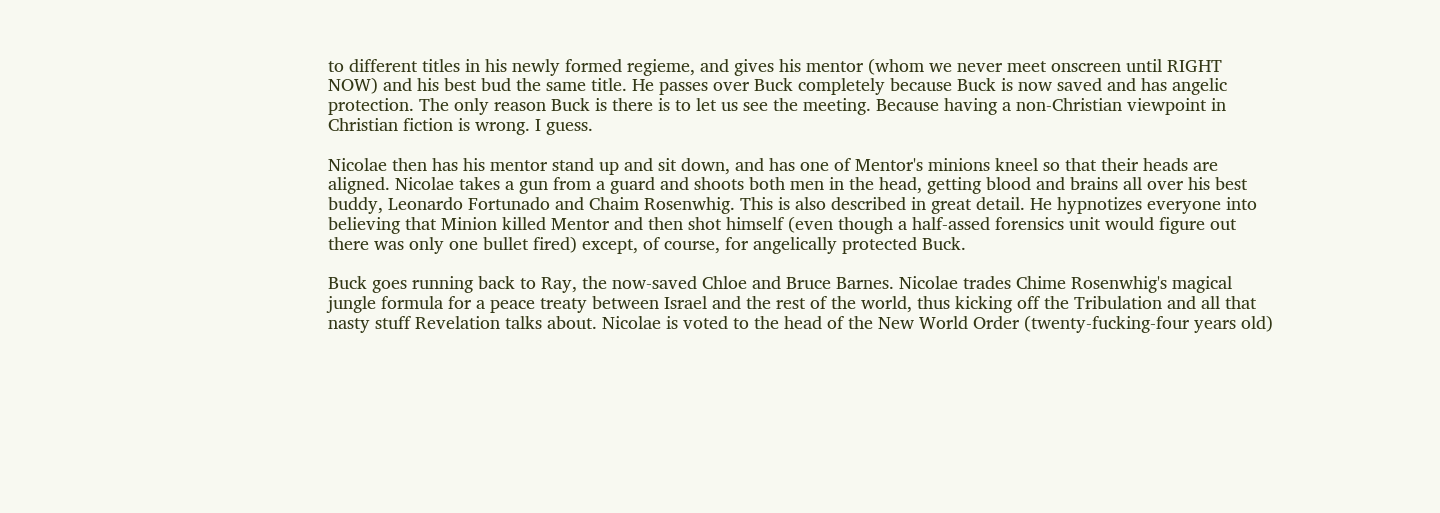to different titles in his newly formed regieme, and gives his mentor (whom we never meet onscreen until RIGHT NOW) and his best bud the same title. He passes over Buck completely because Buck is now saved and has angelic protection. The only reason Buck is there is to let us see the meeting. Because having a non-Christian viewpoint in Christian fiction is wrong. I guess.

Nicolae then has his mentor stand up and sit down, and has one of Mentor's minions kneel so that their heads are aligned. Nicolae takes a gun from a guard and shoots both men in the head, getting blood and brains all over his best buddy, Leonardo Fortunado and Chaim Rosenwhig. This is also described in great detail. He hypnotizes everyone into believing that Minion killed Mentor and then shot himself (even though a half-assed forensics unit would figure out there was only one bullet fired) except, of course, for angelically protected Buck.

Buck goes running back to Ray, the now-saved Chloe and Bruce Barnes. Nicolae trades Chime Rosenwhig's magical jungle formula for a peace treaty between Israel and the rest of the world, thus kicking off the Tribulation and all that nasty stuff Revelation talks about. Nicolae is voted to the head of the New World Order (twenty-fucking-four years old)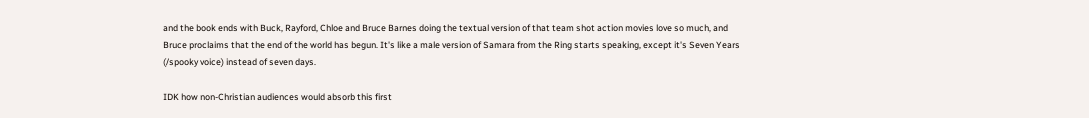and the book ends with Buck, Rayford, Chloe and Bruce Barnes doing the textual version of that team shot action movies love so much, and Bruce proclaims that the end of the world has begun. It's like a male version of Samara from the Ring starts speaking, except it's Seven Years (/spooky voice) instead of seven days.

IDK how non-Christian audiences would absorb this first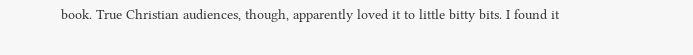book. True Christian audiences, though, apparently loved it to little bitty bits. I found it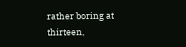rather boring at thirteen,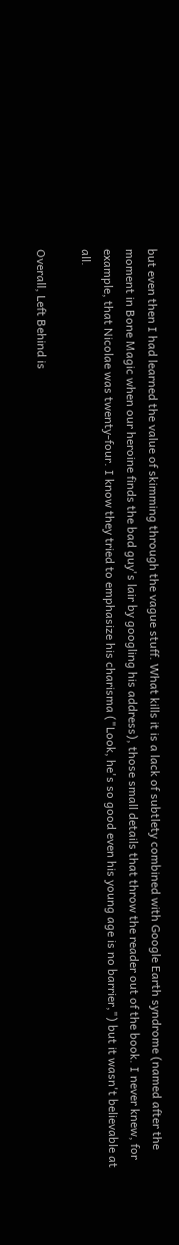but even then I had learned the value of skimming through the vague stuff. What kills it is a lack of subtlety combined with Google Earth syndrome (named after the moment in Bone Magic when our heroine finds the bad guy's lair by googling his address), those small details that throw the reader out of the book. I never knew, for example, that Nicolae was twenty-four. I know they tried to emphasize his charisma ("Look, he's so good even his young age is no barrier,") but it wasn't believable at all.

Overall, Left Behind is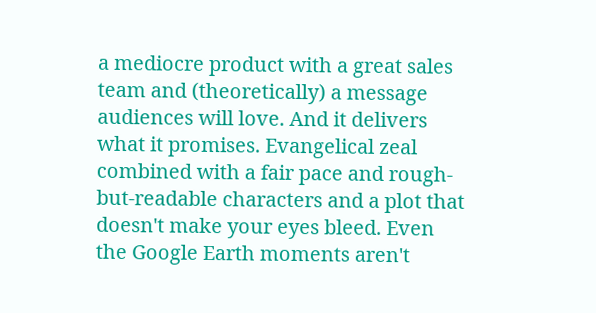a mediocre product with a great sales team and (theoretically) a message audiences will love. And it delivers what it promises. Evangelical zeal combined with a fair pace and rough-but-readable characters and a plot that doesn't make your eyes bleed. Even the Google Earth moments aren't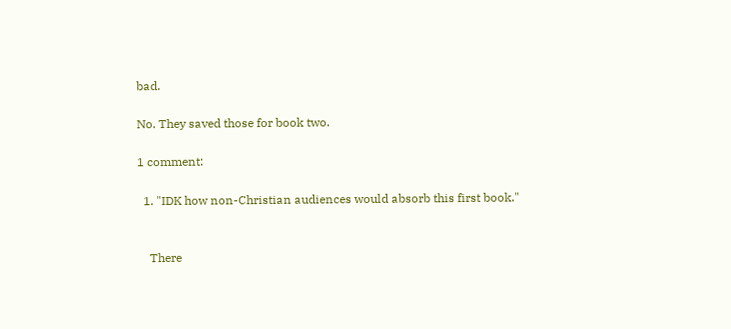bad.

No. They saved those for book two.

1 comment:

  1. "IDK how non-Christian audiences would absorb this first book."


    There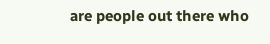are people out there who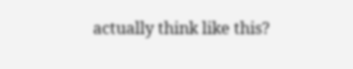actually think like this?